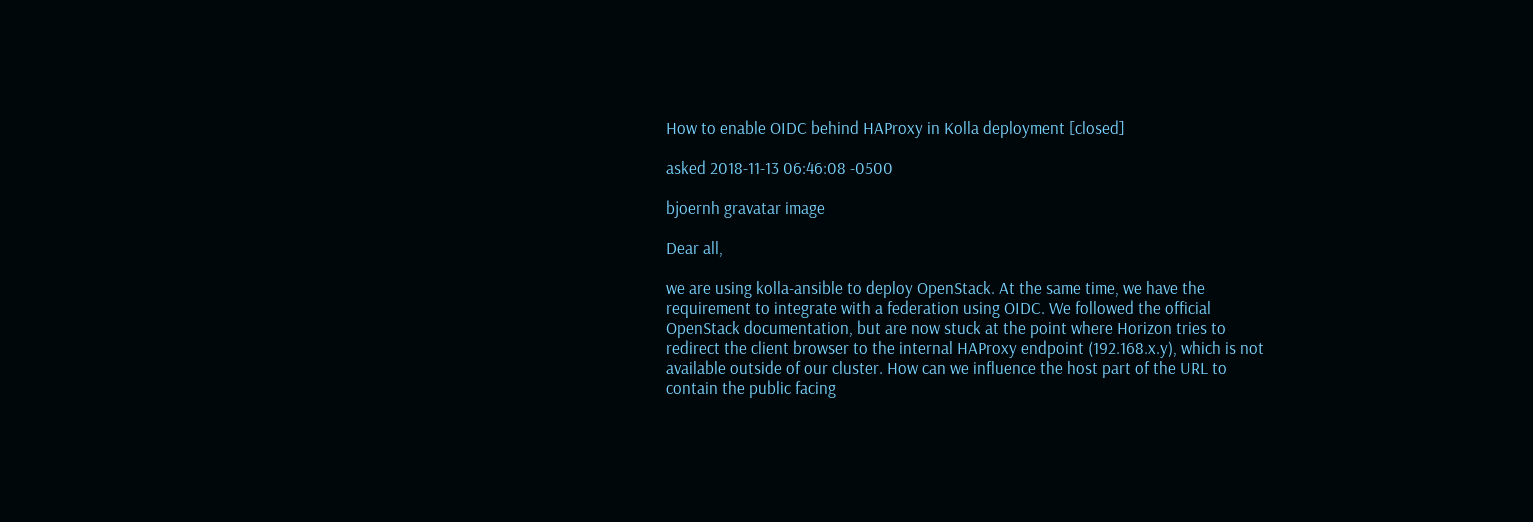How to enable OIDC behind HAProxy in Kolla deployment [closed]

asked 2018-11-13 06:46:08 -0500

bjoernh gravatar image

Dear all,

we are using kolla-ansible to deploy OpenStack. At the same time, we have the requirement to integrate with a federation using OIDC. We followed the official OpenStack documentation, but are now stuck at the point where Horizon tries to redirect the client browser to the internal HAProxy endpoint (192.168.x.y), which is not available outside of our cluster. How can we influence the host part of the URL to contain the public facing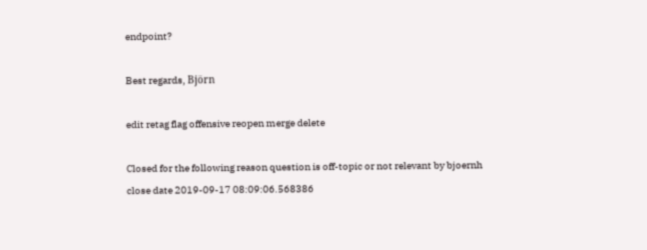endpoint?

Best regards, Björn

edit retag flag offensive reopen merge delete

Closed for the following reason question is off-topic or not relevant by bjoernh
close date 2019-09-17 08:09:06.568386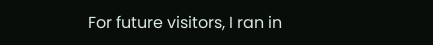For future visitors, I ran in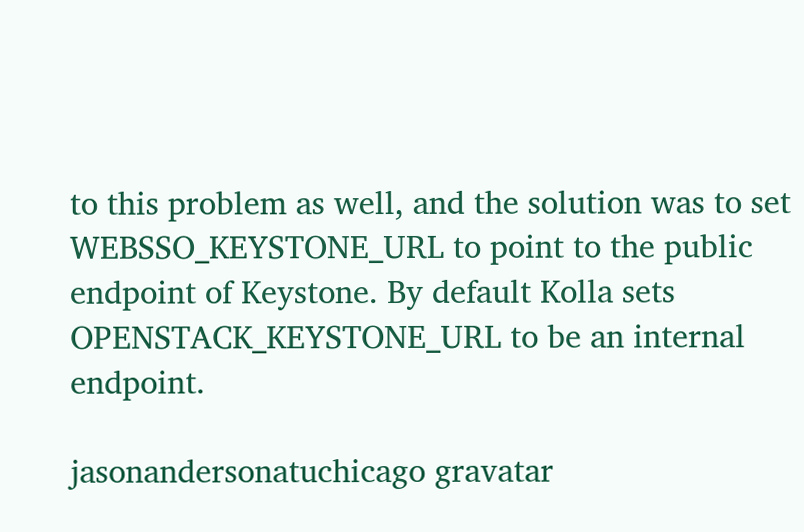to this problem as well, and the solution was to set WEBSSO_KEYSTONE_URL to point to the public endpoint of Keystone. By default Kolla sets OPENSTACK_KEYSTONE_URL to be an internal endpoint.

jasonandersonatuchicago gravatar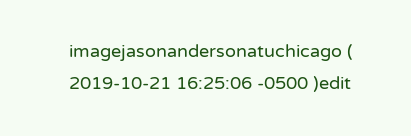imagejasonandersonatuchicago ( 2019-10-21 16:25:06 -0500 )edit